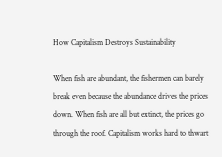How Capitalism Destroys Sustainability

When fish are abundant, the fishermen can barely break even because the abundance drives the prices down. When fish are all but extinct, the prices go through the roof. Capitalism works hard to thwart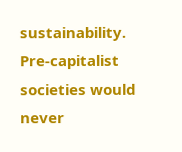sustainability. Pre-capitalist societies would never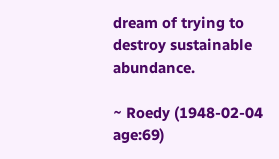dream of trying to destroy sustainable abundance.

~ Roedy (1948-02-04 age:69)